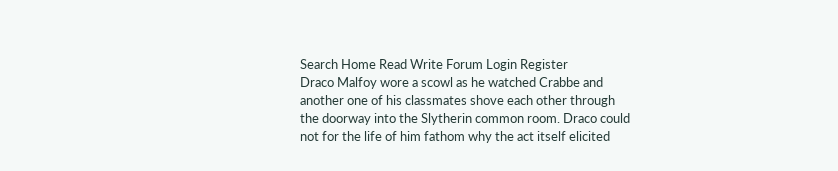Search Home Read Write Forum Login Register
Draco Malfoy wore a scowl as he watched Crabbe and another one of his classmates shove each other through the doorway into the Slytherin common room. Draco could not for the life of him fathom why the act itself elicited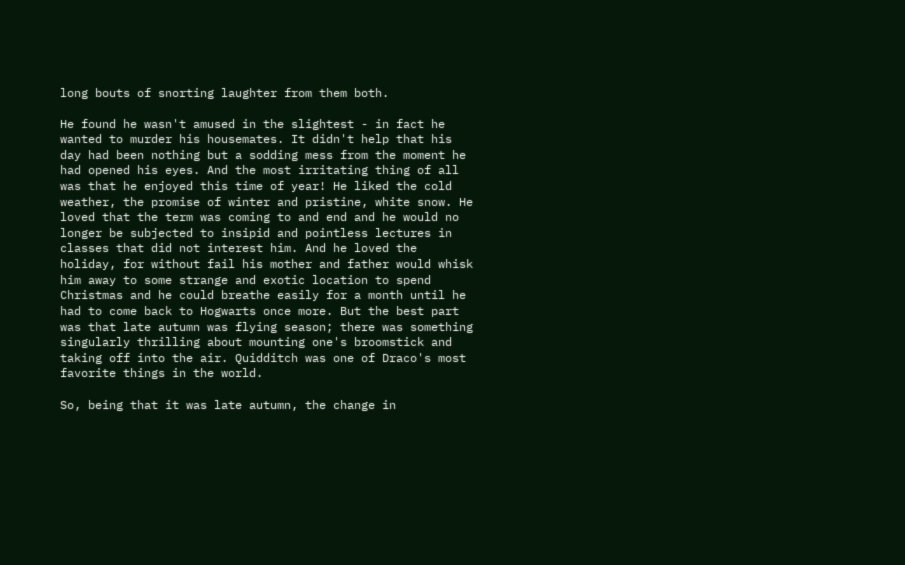long bouts of snorting laughter from them both.

He found he wasn't amused in the slightest - in fact he wanted to murder his housemates. It didn't help that his day had been nothing but a sodding mess from the moment he had opened his eyes. And the most irritating thing of all was that he enjoyed this time of year! He liked the cold weather, the promise of winter and pristine, white snow. He loved that the term was coming to and end and he would no longer be subjected to insipid and pointless lectures in classes that did not interest him. And he loved the holiday, for without fail his mother and father would whisk him away to some strange and exotic location to spend Christmas and he could breathe easily for a month until he had to come back to Hogwarts once more. But the best part was that late autumn was flying season; there was something singularly thrilling about mounting one's broomstick and taking off into the air. Quidditch was one of Draco's most favorite things in the world.

So, being that it was late autumn, the change in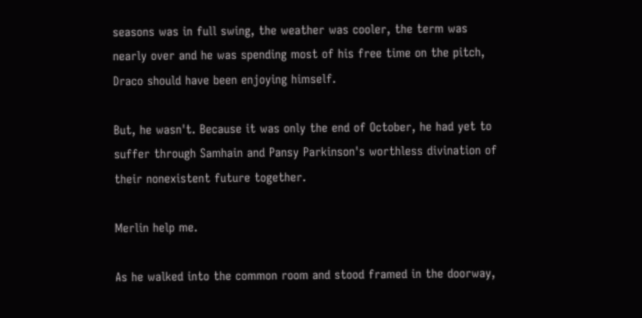seasons was in full swing, the weather was cooler, the term was nearly over and he was spending most of his free time on the pitch, Draco should have been enjoying himself.

But, he wasn't. Because it was only the end of October, he had yet to suffer through Samhain and Pansy Parkinson's worthless divination of their nonexistent future together.

Merlin help me.

As he walked into the common room and stood framed in the doorway,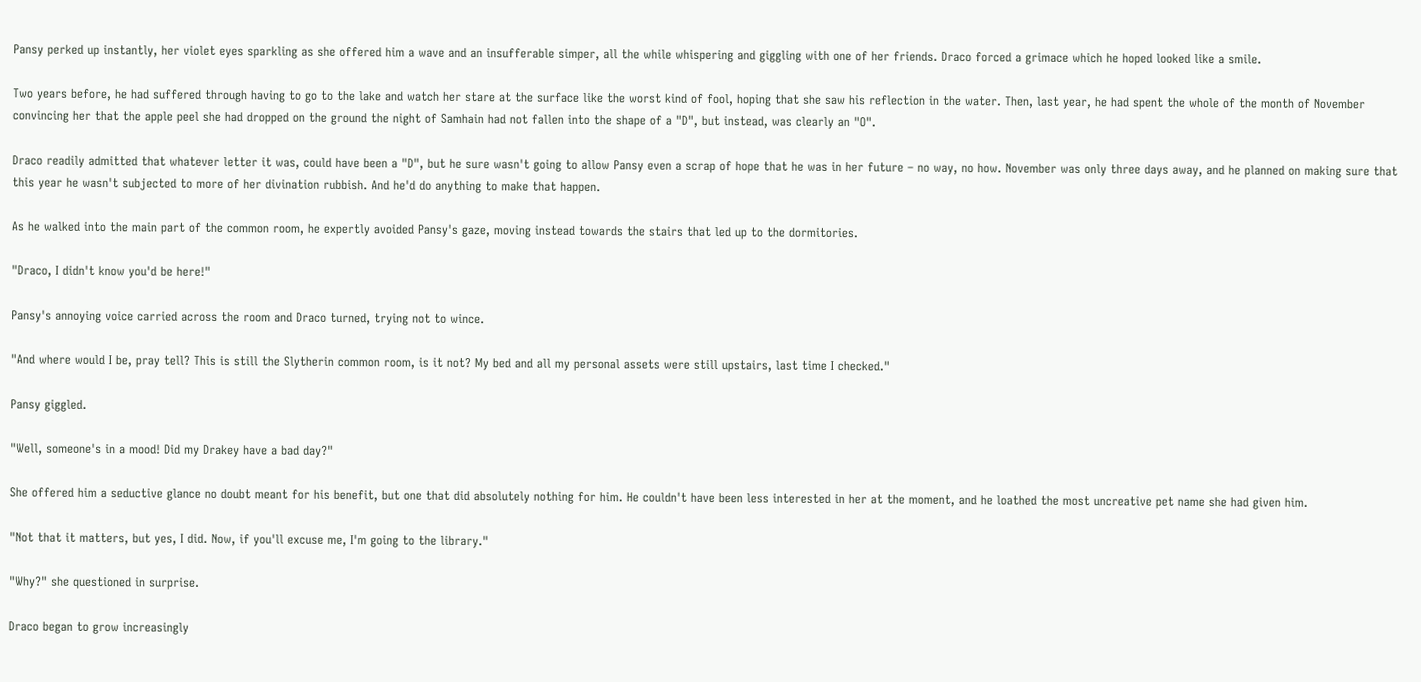Pansy perked up instantly, her violet eyes sparkling as she offered him a wave and an insufferable simper, all the while whispering and giggling with one of her friends. Draco forced a grimace which he hoped looked like a smile.

Two years before, he had suffered through having to go to the lake and watch her stare at the surface like the worst kind of fool, hoping that she saw his reflection in the water. Then, last year, he had spent the whole of the month of November convincing her that the apple peel she had dropped on the ground the night of Samhain had not fallen into the shape of a "D", but instead, was clearly an "O".

Draco readily admitted that whatever letter it was, could have been a "D", but he sure wasn't going to allow Pansy even a scrap of hope that he was in her future – no way, no how. November was only three days away, and he planned on making sure that this year he wasn't subjected to more of her divination rubbish. And he'd do anything to make that happen.

As he walked into the main part of the common room, he expertly avoided Pansy's gaze, moving instead towards the stairs that led up to the dormitories.

"Draco, I didn't know you'd be here!"

Pansy's annoying voice carried across the room and Draco turned, trying not to wince.

"And where would I be, pray tell? This is still the Slytherin common room, is it not? My bed and all my personal assets were still upstairs, last time I checked."

Pansy giggled.

"Well, someone's in a mood! Did my Drakey have a bad day?"

She offered him a seductive glance no doubt meant for his benefit, but one that did absolutely nothing for him. He couldn't have been less interested in her at the moment, and he loathed the most uncreative pet name she had given him.

"Not that it matters, but yes, I did. Now, if you'll excuse me, I'm going to the library."

"Why?" she questioned in surprise.

Draco began to grow increasingly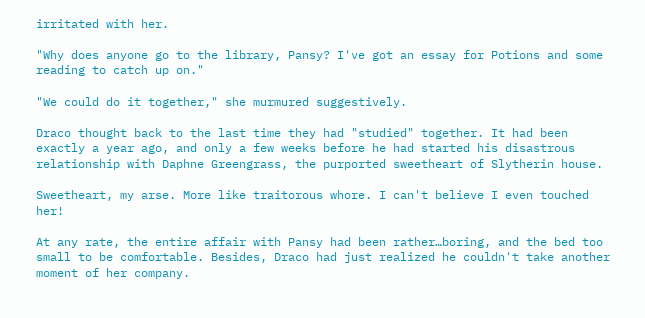irritated with her.

"Why does anyone go to the library, Pansy? I've got an essay for Potions and some reading to catch up on."

"We could do it together," she murmured suggestively.

Draco thought back to the last time they had "studied" together. It had been exactly a year ago, and only a few weeks before he had started his disastrous relationship with Daphne Greengrass, the purported sweetheart of Slytherin house.

Sweetheart, my arse. More like traitorous whore. I can't believe I even touched her!

At any rate, the entire affair with Pansy had been rather…boring, and the bed too small to be comfortable. Besides, Draco had just realized he couldn't take another moment of her company.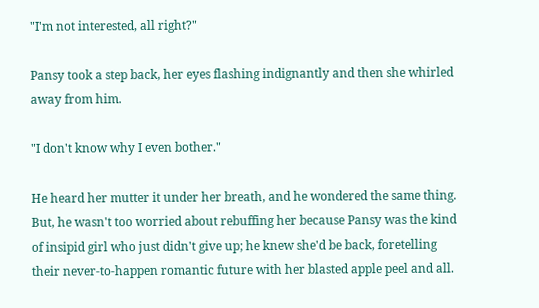"I'm not interested, all right?"

Pansy took a step back, her eyes flashing indignantly and then she whirled away from him.

"I don't know why I even bother."

He heard her mutter it under her breath, and he wondered the same thing. But, he wasn't too worried about rebuffing her because Pansy was the kind of insipid girl who just didn't give up; he knew she'd be back, foretelling their never-to-happen romantic future with her blasted apple peel and all.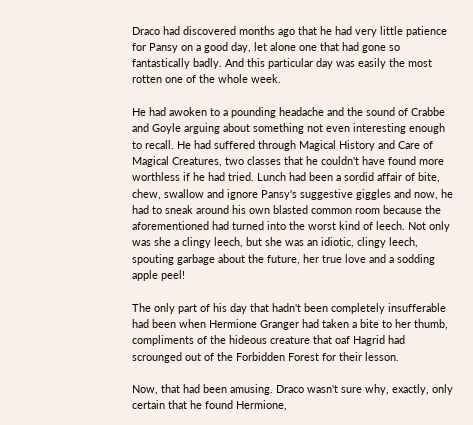Draco had discovered months ago that he had very little patience for Pansy on a good day, let alone one that had gone so fantastically badly. And this particular day was easily the most rotten one of the whole week.

He had awoken to a pounding headache and the sound of Crabbe and Goyle arguing about something not even interesting enough to recall. He had suffered through Magical History and Care of Magical Creatures, two classes that he couldn't have found more worthless if he had tried. Lunch had been a sordid affair of bite, chew, swallow and ignore Pansy's suggestive giggles and now, he had to sneak around his own blasted common room because the aforementioned had turned into the worst kind of leech. Not only was she a clingy leech, but she was an idiotic, clingy leech, spouting garbage about the future, her true love and a sodding apple peel!

The only part of his day that hadn't been completely insufferable had been when Hermione Granger had taken a bite to her thumb, compliments of the hideous creature that oaf Hagrid had scrounged out of the Forbidden Forest for their lesson.

Now, that had been amusing. Draco wasn't sure why, exactly, only certain that he found Hermione,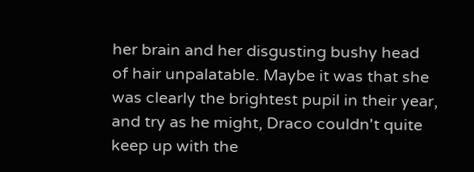her brain and her disgusting bushy head of hair unpalatable. Maybe it was that she was clearly the brightest pupil in their year, and try as he might, Draco couldn't quite keep up with the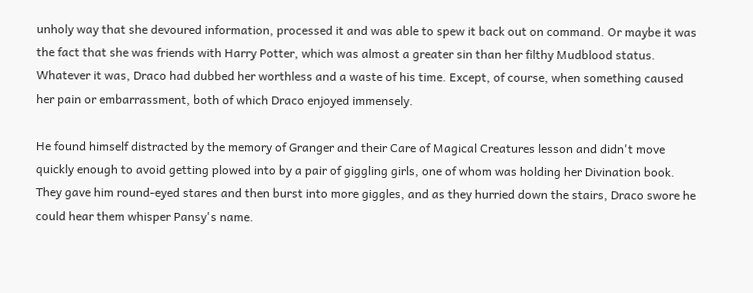unholy way that she devoured information, processed it and was able to spew it back out on command. Or maybe it was the fact that she was friends with Harry Potter, which was almost a greater sin than her filthy Mudblood status. Whatever it was, Draco had dubbed her worthless and a waste of his time. Except, of course, when something caused her pain or embarrassment, both of which Draco enjoyed immensely.

He found himself distracted by the memory of Granger and their Care of Magical Creatures lesson and didn't move quickly enough to avoid getting plowed into by a pair of giggling girls, one of whom was holding her Divination book. They gave him round-eyed stares and then burst into more giggles, and as they hurried down the stairs, Draco swore he could hear them whisper Pansy's name.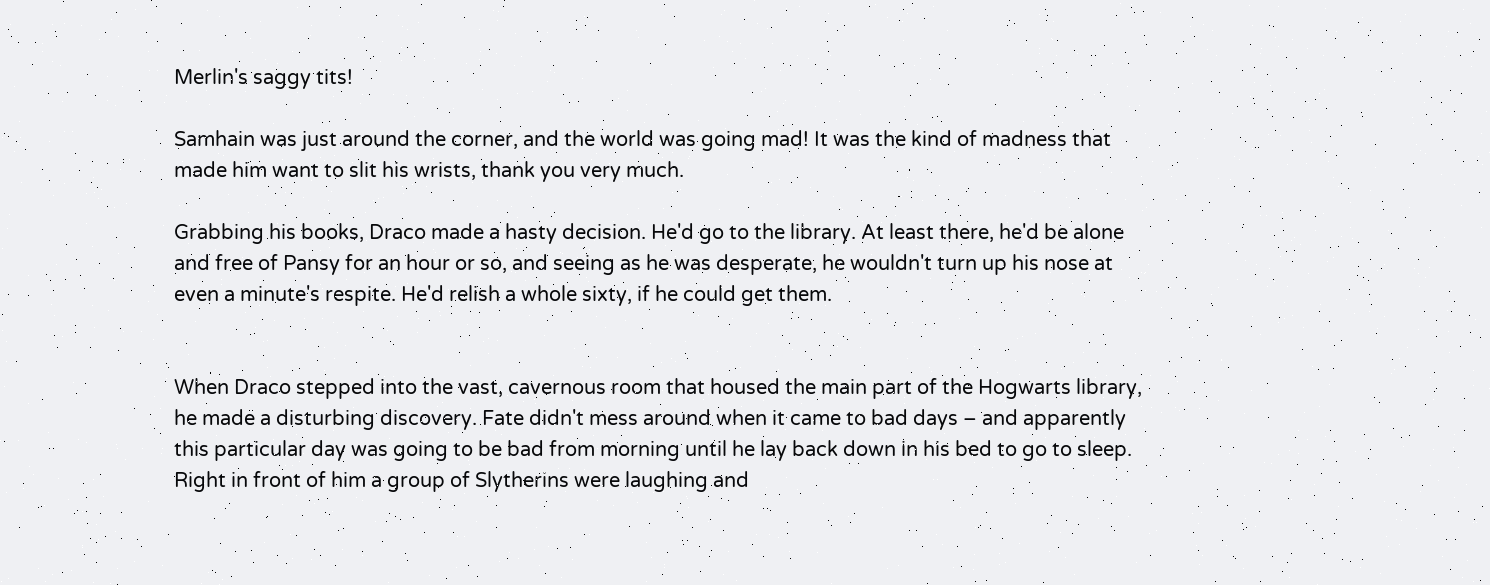Merlin's saggy tits!

Samhain was just around the corner, and the world was going mad! It was the kind of madness that made him want to slit his wrists, thank you very much.

Grabbing his books, Draco made a hasty decision. He'd go to the library. At least there, he'd be alone and free of Pansy for an hour or so, and seeing as he was desperate, he wouldn't turn up his nose at even a minute's respite. He'd relish a whole sixty, if he could get them.


When Draco stepped into the vast, cavernous room that housed the main part of the Hogwarts library, he made a disturbing discovery. Fate didn't mess around when it came to bad days – and apparently this particular day was going to be bad from morning until he lay back down in his bed to go to sleep. Right in front of him a group of Slytherins were laughing and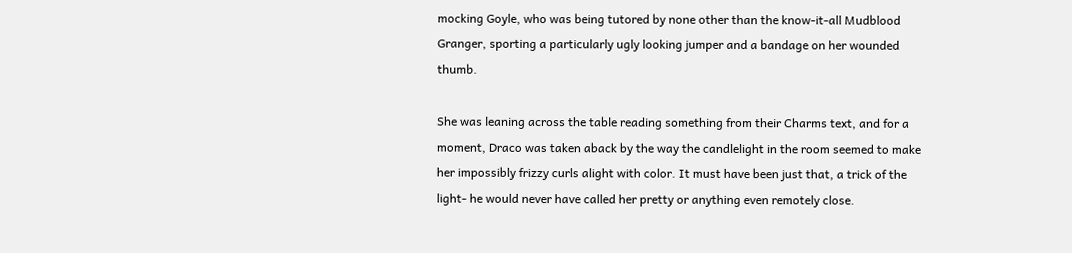mocking Goyle, who was being tutored by none other than the know-it-all Mudblood Granger, sporting a particularly ugly looking jumper and a bandage on her wounded thumb.

She was leaning across the table reading something from their Charms text, and for a moment, Draco was taken aback by the way the candlelight in the room seemed to make her impossibly frizzy curls alight with color. It must have been just that, a trick of the light- he would never have called her pretty or anything even remotely close.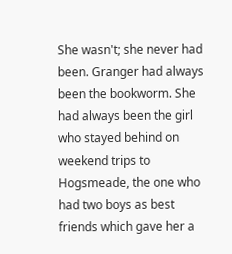She wasn't; she never had been. Granger had always been the bookworm. She had always been the girl who stayed behind on weekend trips to Hogsmeade, the one who had two boys as best friends which gave her a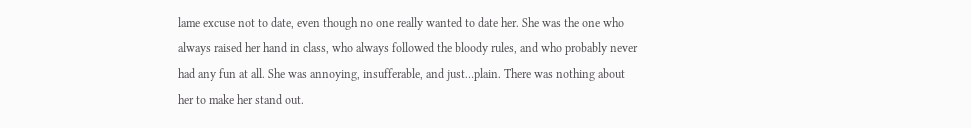lame excuse not to date, even though no one really wanted to date her. She was the one who always raised her hand in class, who always followed the bloody rules, and who probably never had any fun at all. She was annoying, insufferable, and just…plain. There was nothing about her to make her stand out.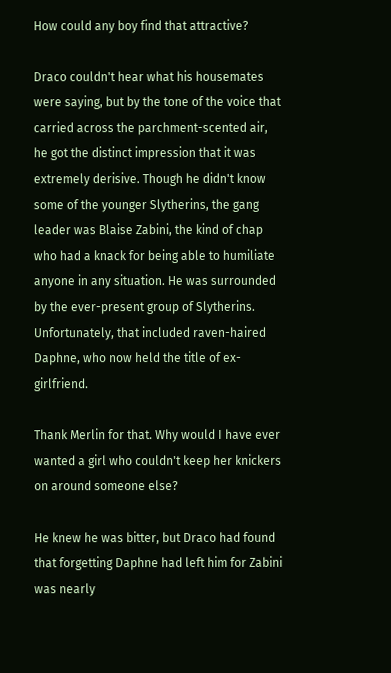How could any boy find that attractive?

Draco couldn't hear what his housemates were saying, but by the tone of the voice that carried across the parchment-scented air, he got the distinct impression that it was extremely derisive. Though he didn't know some of the younger Slytherins, the gang leader was Blaise Zabini, the kind of chap who had a knack for being able to humiliate anyone in any situation. He was surrounded by the ever-present group of Slytherins. Unfortunately, that included raven-haired Daphne, who now held the title of ex-girlfriend.

Thank Merlin for that. Why would I have ever wanted a girl who couldn't keep her knickers on around someone else?

He knew he was bitter, but Draco had found that forgetting Daphne had left him for Zabini was nearly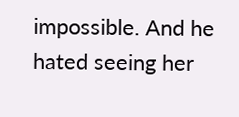impossible. And he hated seeing her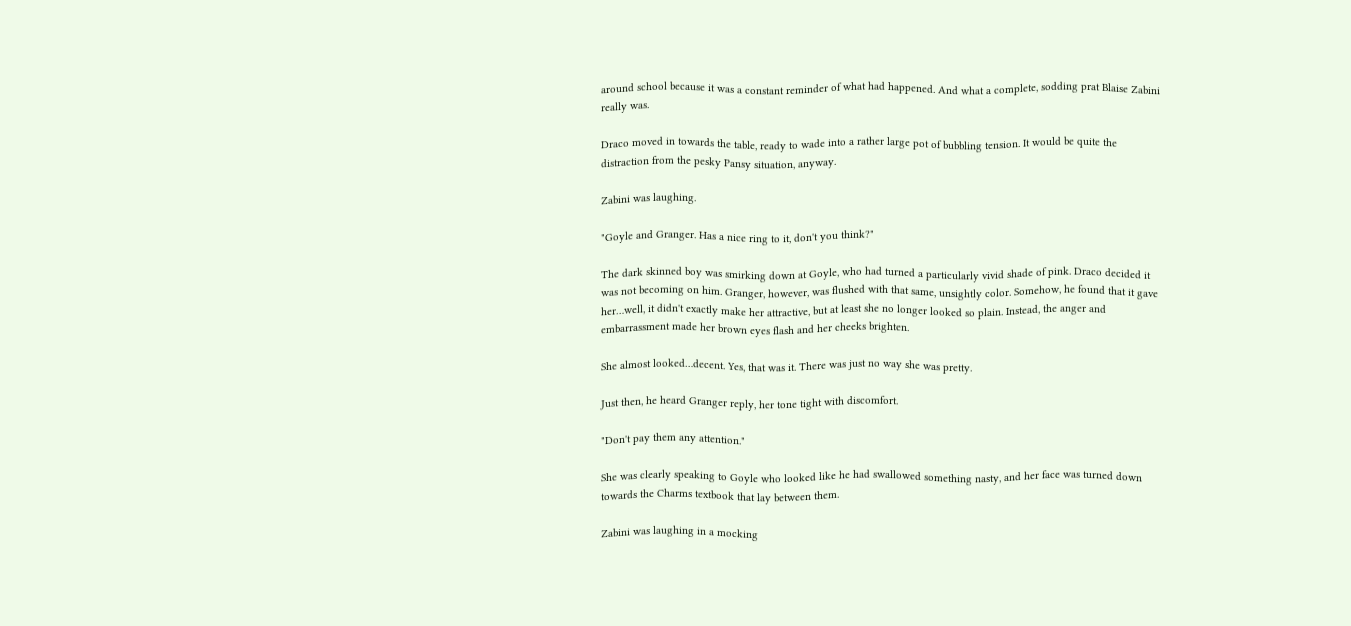around school because it was a constant reminder of what had happened. And what a complete, sodding prat Blaise Zabini really was.

Draco moved in towards the table, ready to wade into a rather large pot of bubbling tension. It would be quite the distraction from the pesky Pansy situation, anyway.

Zabini was laughing.

"Goyle and Granger. Has a nice ring to it, don't you think?"

The dark skinned boy was smirking down at Goyle, who had turned a particularly vivid shade of pink. Draco decided it was not becoming on him. Granger, however, was flushed with that same, unsightly color. Somehow, he found that it gave her…well, it didn't exactly make her attractive, but at least she no longer looked so plain. Instead, the anger and embarrassment made her brown eyes flash and her cheeks brighten.

She almost looked…decent. Yes, that was it. There was just no way she was pretty.

Just then, he heard Granger reply, her tone tight with discomfort.

"Don't pay them any attention."

She was clearly speaking to Goyle who looked like he had swallowed something nasty, and her face was turned down towards the Charms textbook that lay between them.

Zabini was laughing in a mocking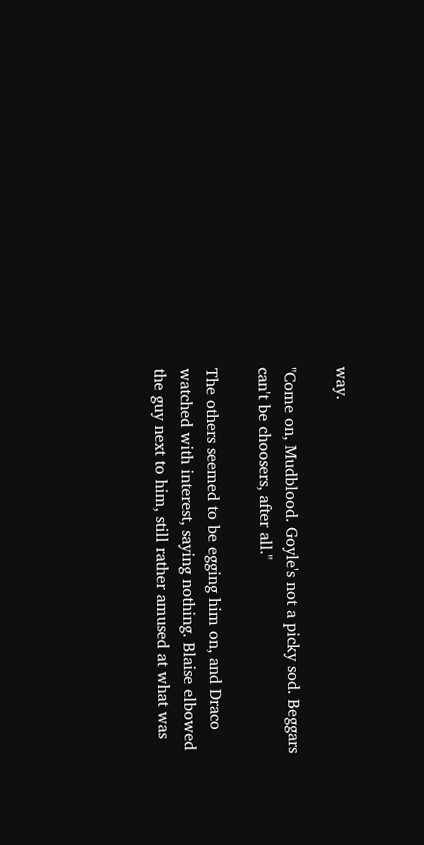way.

"Come on, Mudblood. Goyle's not a picky sod. Beggars can't be choosers, after all."

The others seemed to be egging him on, and Draco watched with interest, saying nothing. Blaise elbowed the guy next to him, still rather amused at what was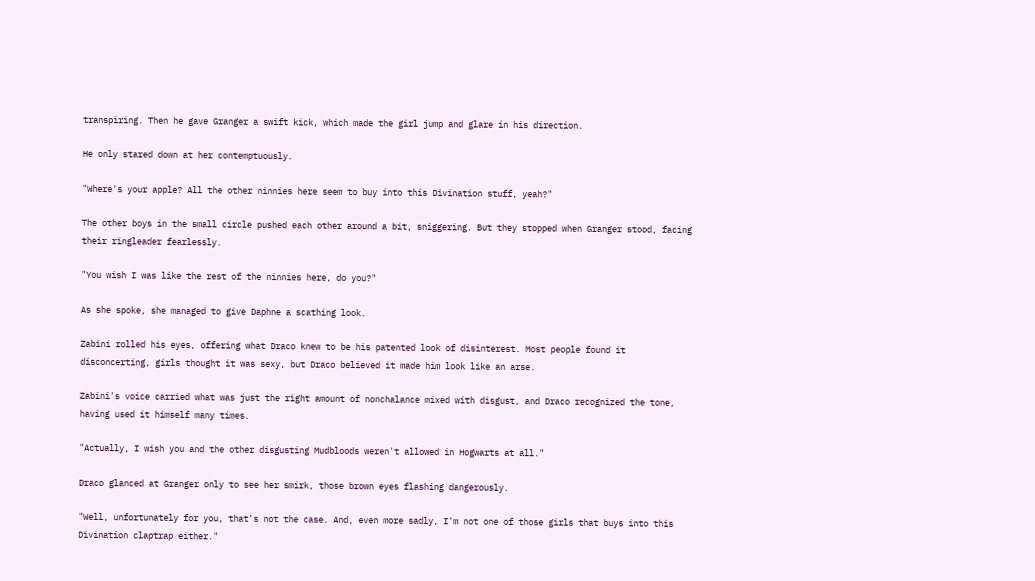transpiring. Then he gave Granger a swift kick, which made the girl jump and glare in his direction.

He only stared down at her contemptuously.

"Where's your apple? All the other ninnies here seem to buy into this Divination stuff, yeah?"

The other boys in the small circle pushed each other around a bit, sniggering. But they stopped when Granger stood, facing their ringleader fearlessly.

"You wish I was like the rest of the ninnies here, do you?"

As she spoke, she managed to give Daphne a scathing look.

Zabini rolled his eyes, offering what Draco knew to be his patented look of disinterest. Most people found it disconcerting, girls thought it was sexy, but Draco believed it made him look like an arse.

Zabini's voice carried what was just the right amount of nonchalance mixed with disgust, and Draco recognized the tone, having used it himself many times.

"Actually, I wish you and the other disgusting Mudbloods weren't allowed in Hogwarts at all."

Draco glanced at Granger only to see her smirk, those brown eyes flashing dangerously.

"Well, unfortunately for you, that's not the case. And, even more sadly, I'm not one of those girls that buys into this Divination claptrap either."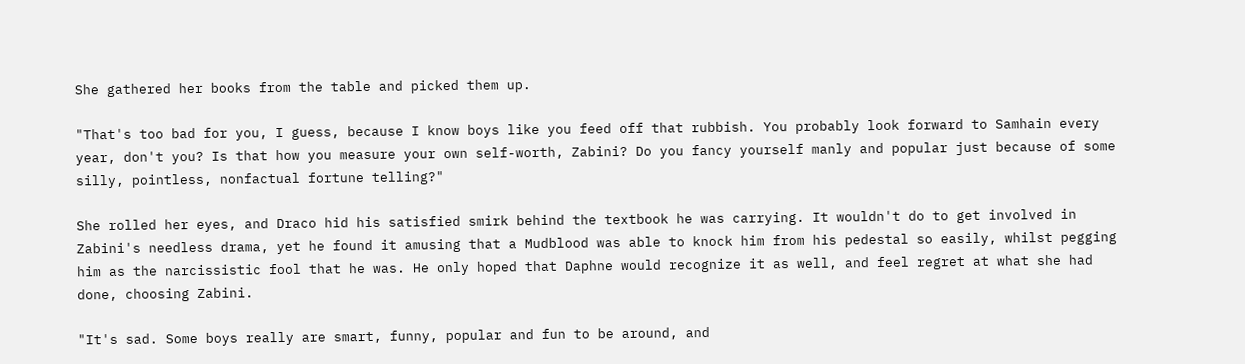She gathered her books from the table and picked them up.

"That's too bad for you, I guess, because I know boys like you feed off that rubbish. You probably look forward to Samhain every year, don't you? Is that how you measure your own self-worth, Zabini? Do you fancy yourself manly and popular just because of some silly, pointless, nonfactual fortune telling?"

She rolled her eyes, and Draco hid his satisfied smirk behind the textbook he was carrying. It wouldn't do to get involved in Zabini's needless drama, yet he found it amusing that a Mudblood was able to knock him from his pedestal so easily, whilst pegging him as the narcissistic fool that he was. He only hoped that Daphne would recognize it as well, and feel regret at what she had done, choosing Zabini.

"It's sad. Some boys really are smart, funny, popular and fun to be around, and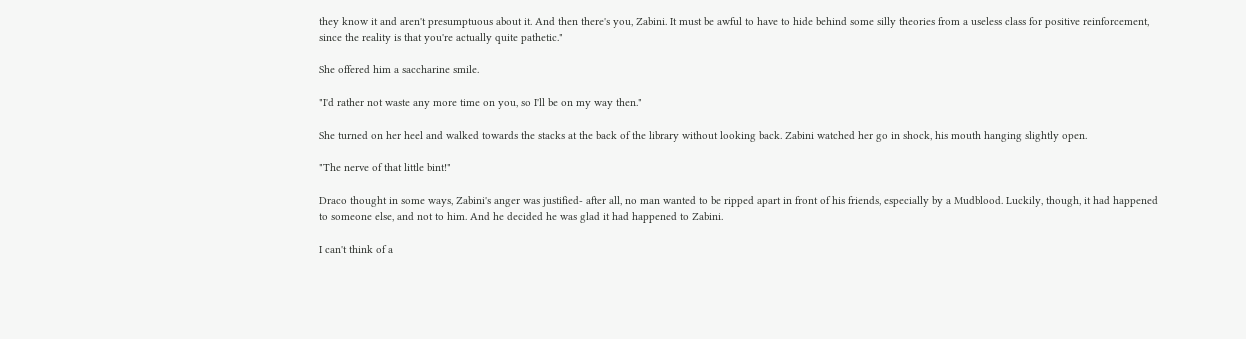they know it and aren't presumptuous about it. And then there's you, Zabini. It must be awful to have to hide behind some silly theories from a useless class for positive reinforcement, since the reality is that you're actually quite pathetic."

She offered him a saccharine smile.

"I'd rather not waste any more time on you, so I'll be on my way then."

She turned on her heel and walked towards the stacks at the back of the library without looking back. Zabini watched her go in shock, his mouth hanging slightly open.

"The nerve of that little bint!"

Draco thought in some ways, Zabini's anger was justified- after all, no man wanted to be ripped apart in front of his friends, especially by a Mudblood. Luckily, though, it had happened to someone else, and not to him. And he decided he was glad it had happened to Zabini.

I can't think of a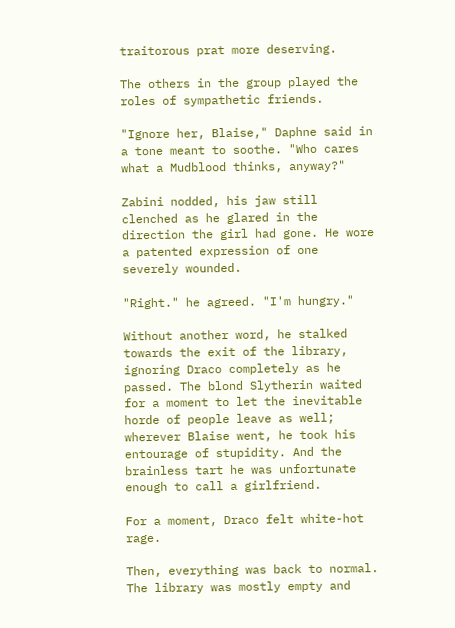traitorous prat more deserving.

The others in the group played the roles of sympathetic friends.

"Ignore her, Blaise," Daphne said in a tone meant to soothe. "Who cares what a Mudblood thinks, anyway?"

Zabini nodded, his jaw still clenched as he glared in the direction the girl had gone. He wore a patented expression of one severely wounded.

"Right." he agreed. "I'm hungry."

Without another word, he stalked towards the exit of the library, ignoring Draco completely as he passed. The blond Slytherin waited for a moment to let the inevitable horde of people leave as well; wherever Blaise went, he took his entourage of stupidity. And the brainless tart he was unfortunate enough to call a girlfriend.

For a moment, Draco felt white-hot rage.

Then, everything was back to normal. The library was mostly empty and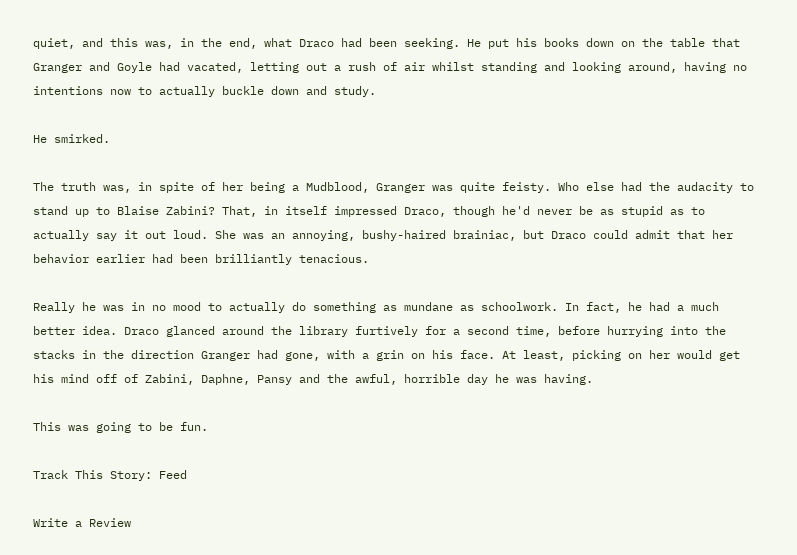quiet, and this was, in the end, what Draco had been seeking. He put his books down on the table that Granger and Goyle had vacated, letting out a rush of air whilst standing and looking around, having no intentions now to actually buckle down and study.

He smirked.

The truth was, in spite of her being a Mudblood, Granger was quite feisty. Who else had the audacity to stand up to Blaise Zabini? That, in itself impressed Draco, though he'd never be as stupid as to actually say it out loud. She was an annoying, bushy-haired brainiac, but Draco could admit that her behavior earlier had been brilliantly tenacious.

Really he was in no mood to actually do something as mundane as schoolwork. In fact, he had a much better idea. Draco glanced around the library furtively for a second time, before hurrying into the stacks in the direction Granger had gone, with a grin on his face. At least, picking on her would get his mind off of Zabini, Daphne, Pansy and the awful, horrible day he was having.

This was going to be fun.

Track This Story: Feed

Write a Review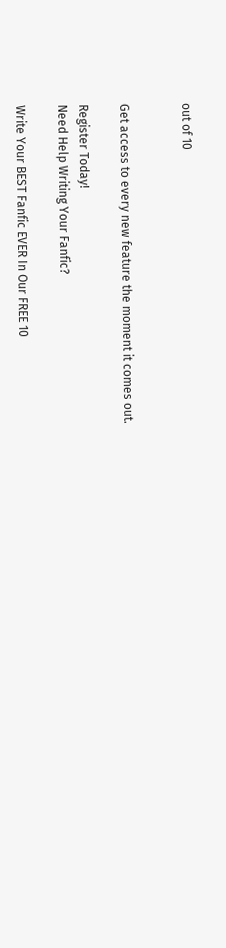out of 10


Get access to every new feature the moment it comes out.

Register Today!
Need Help Writing Your Fanfic?

Write Your BEST Fanfic EVER In Our FREE 10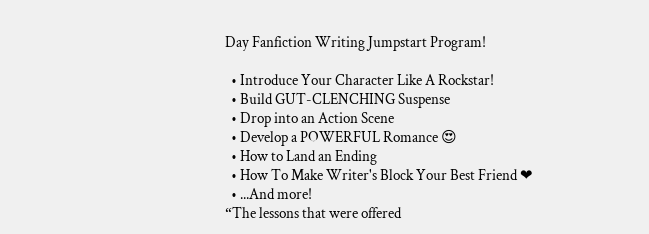Day Fanfiction Writing Jumpstart Program!

  • Introduce Your Character Like A Rockstar!
  • Build GUT-CLENCHING Suspense
  • Drop into an Action Scene
  • Develop a POWERFUL Romance 😍
  • How to Land an Ending
  • How To Make Writer's Block Your Best Friend ❤
  • ...And more!
“The lessons that were offered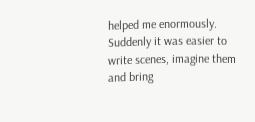helped me enormously. Suddenly it was easier to write scenes, imagine them and bring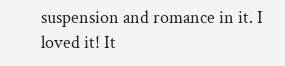suspension and romance in it. I loved it! It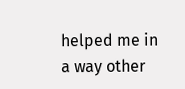helped me in a way other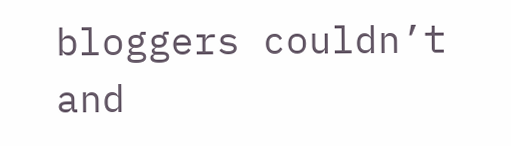bloggers couldn’t and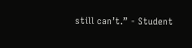still can’t.” - Student